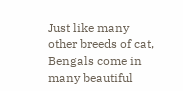Just like many other breeds of cat, Bengals come in many beautiful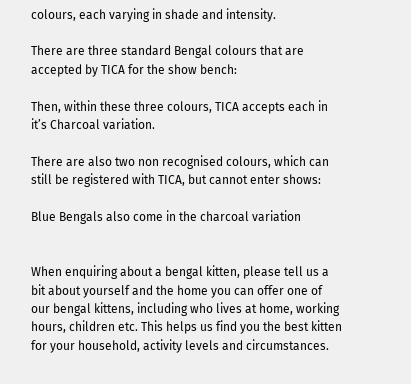colours, each varying in shade and intensity.

There are three standard Bengal colours that are accepted by TICA for the show bench:

Then, within these three colours, TICA accepts each in it’s Charcoal variation.

There are also two non recognised colours, which can still be registered with TICA, but cannot enter shows:

Blue Bengals also come in the charcoal variation


When enquiring about a bengal kitten, please tell us a bit about yourself and the home you can offer one of our bengal kittens, including who lives at home, working hours, children etc. This helps us find you the best kitten for your household, activity levels and circumstances.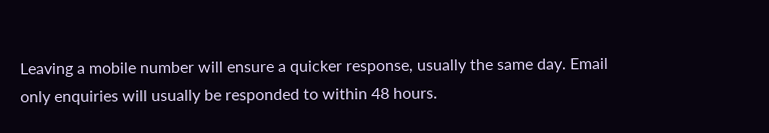Leaving a mobile number will ensure a quicker response, usually the same day. Email only enquiries will usually be responded to within 48 hours.